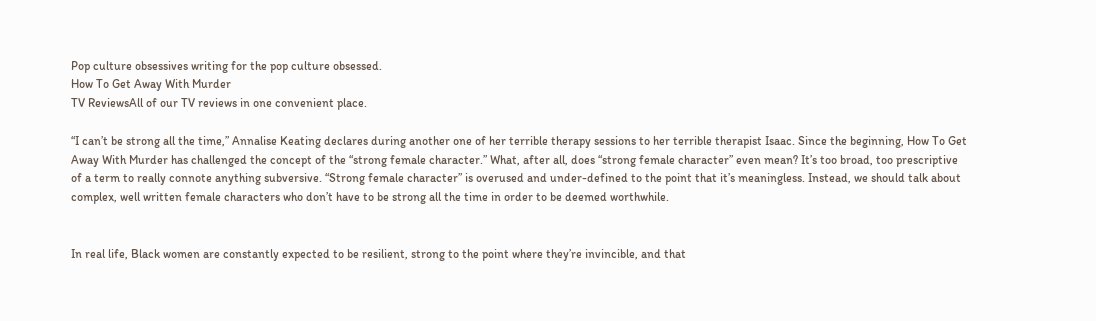Pop culture obsessives writing for the pop culture obsessed.
How To Get Away With Murder
TV ReviewsAll of our TV reviews in one convenient place.

“I can’t be strong all the time,” Annalise Keating declares during another one of her terrible therapy sessions to her terrible therapist Isaac. Since the beginning, How To Get Away With Murder has challenged the concept of the “strong female character.” What, after all, does “strong female character” even mean? It’s too broad, too prescriptive of a term to really connote anything subversive. “Strong female character” is overused and under-defined to the point that it’s meaningless. Instead, we should talk about complex, well written female characters who don’t have to be strong all the time in order to be deemed worthwhile.


In real life, Black women are constantly expected to be resilient, strong to the point where they’re invincible, and that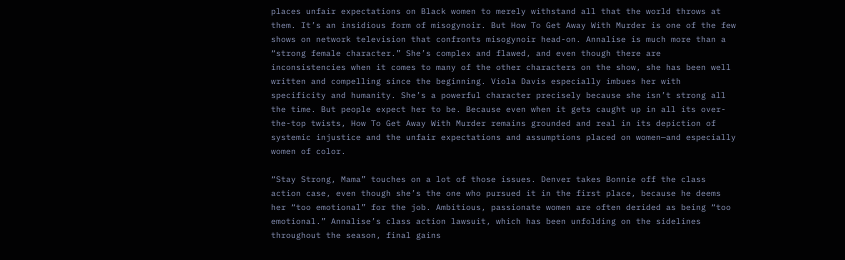places unfair expectations on Black women to merely withstand all that the world throws at them. It’s an insidious form of misogynoir. But How To Get Away With Murder is one of the few shows on network television that confronts misogynoir head-on. Annalise is much more than a “strong female character.” She’s complex and flawed, and even though there are inconsistencies when it comes to many of the other characters on the show, she has been well written and compelling since the beginning. Viola Davis especially imbues her with specificity and humanity. She’s a powerful character precisely because she isn’t strong all the time. But people expect her to be. Because even when it gets caught up in all its over-the-top twists, How To Get Away With Murder remains grounded and real in its depiction of systemic injustice and the unfair expectations and assumptions placed on women—and especially women of color.

“Stay Strong, Mama” touches on a lot of those issues. Denver takes Bonnie off the class action case, even though she’s the one who pursued it in the first place, because he deems her “too emotional” for the job. Ambitious, passionate women are often derided as being “too emotional.” Annalise’s class action lawsuit, which has been unfolding on the sidelines throughout the season, final gains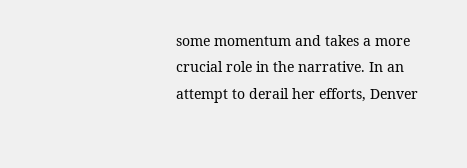some momentum and takes a more crucial role in the narrative. In an attempt to derail her efforts, Denver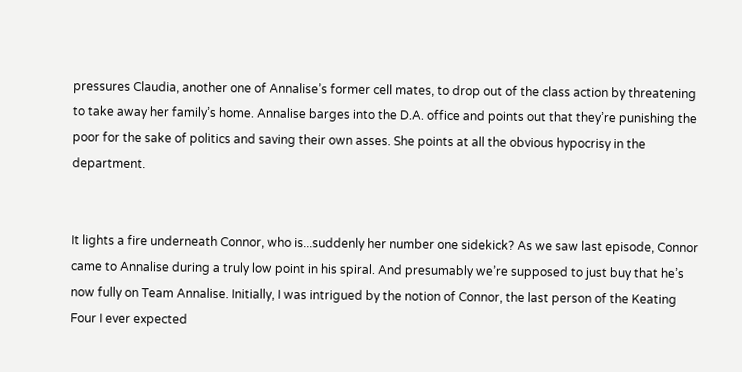pressures Claudia, another one of Annalise’s former cell mates, to drop out of the class action by threatening to take away her family’s home. Annalise barges into the D.A. office and points out that they’re punishing the poor for the sake of politics and saving their own asses. She points at all the obvious hypocrisy in the department.


It lights a fire underneath Connor, who is...suddenly her number one sidekick? As we saw last episode, Connor came to Annalise during a truly low point in his spiral. And presumably we’re supposed to just buy that he’s now fully on Team Annalise. Initially, I was intrigued by the notion of Connor, the last person of the Keating Four I ever expected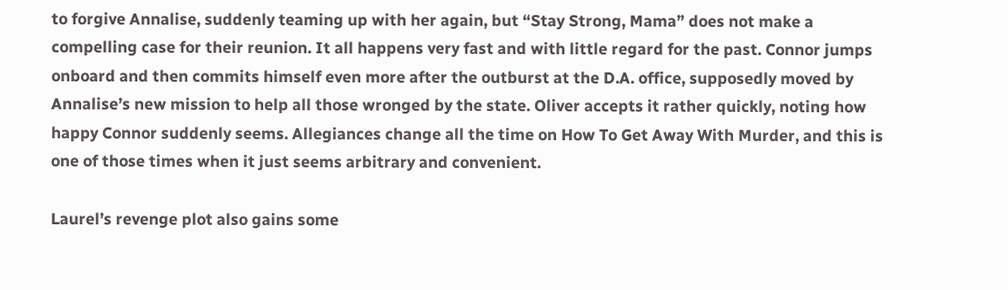to forgive Annalise, suddenly teaming up with her again, but “Stay Strong, Mama” does not make a compelling case for their reunion. It all happens very fast and with little regard for the past. Connor jumps onboard and then commits himself even more after the outburst at the D.A. office, supposedly moved by Annalise’s new mission to help all those wronged by the state. Oliver accepts it rather quickly, noting how happy Connor suddenly seems. Allegiances change all the time on How To Get Away With Murder, and this is one of those times when it just seems arbitrary and convenient.

Laurel’s revenge plot also gains some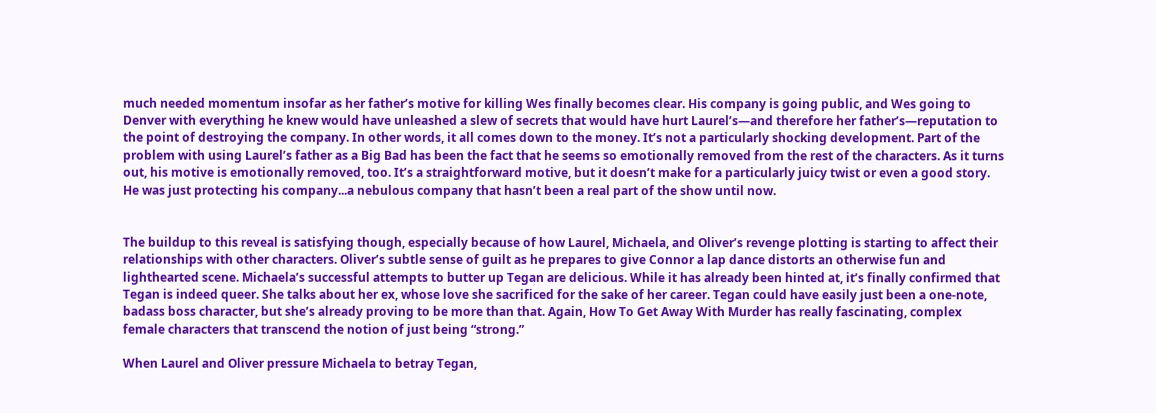much needed momentum insofar as her father’s motive for killing Wes finally becomes clear. His company is going public, and Wes going to Denver with everything he knew would have unleashed a slew of secrets that would have hurt Laurel’s—and therefore her father’s—reputation to the point of destroying the company. In other words, it all comes down to the money. It’s not a particularly shocking development. Part of the problem with using Laurel’s father as a Big Bad has been the fact that he seems so emotionally removed from the rest of the characters. As it turns out, his motive is emotionally removed, too. It’s a straightforward motive, but it doesn’t make for a particularly juicy twist or even a good story. He was just protecting his company...a nebulous company that hasn’t been a real part of the show until now.


The buildup to this reveal is satisfying though, especially because of how Laurel, Michaela, and Oliver’s revenge plotting is starting to affect their relationships with other characters. Oliver’s subtle sense of guilt as he prepares to give Connor a lap dance distorts an otherwise fun and lighthearted scene. Michaela’s successful attempts to butter up Tegan are delicious. While it has already been hinted at, it’s finally confirmed that Tegan is indeed queer. She talks about her ex, whose love she sacrificed for the sake of her career. Tegan could have easily just been a one-note, badass boss character, but she’s already proving to be more than that. Again, How To Get Away With Murder has really fascinating, complex female characters that transcend the notion of just being “strong.”

When Laurel and Oliver pressure Michaela to betray Tegan,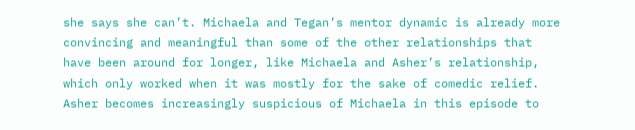she says she can’t. Michaela and Tegan’s mentor dynamic is already more convincing and meaningful than some of the other relationships that have been around for longer, like Michaela and Asher’s relationship, which only worked when it was mostly for the sake of comedic relief. Asher becomes increasingly suspicious of Michaela in this episode to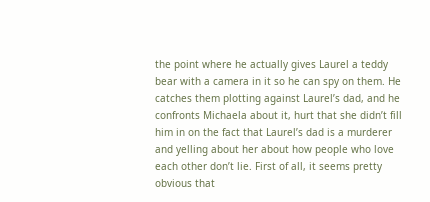the point where he actually gives Laurel a teddy bear with a camera in it so he can spy on them. He catches them plotting against Laurel’s dad, and he confronts Michaela about it, hurt that she didn’t fill him in on the fact that Laurel’s dad is a murderer and yelling about her about how people who love each other don’t lie. First of all, it seems pretty obvious that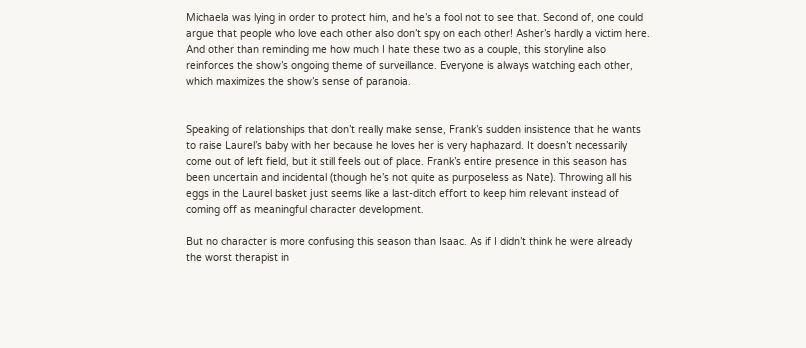Michaela was lying in order to protect him, and he’s a fool not to see that. Second of, one could argue that people who love each other also don’t spy on each other! Asher’s hardly a victim here. And other than reminding me how much I hate these two as a couple, this storyline also reinforces the show’s ongoing theme of surveillance. Everyone is always watching each other, which maximizes the show’s sense of paranoia.


Speaking of relationships that don’t really make sense, Frank’s sudden insistence that he wants to raise Laurel’s baby with her because he loves her is very haphazard. It doesn’t necessarily come out of left field, but it still feels out of place. Frank’s entire presence in this season has been uncertain and incidental (though he’s not quite as purposeless as Nate). Throwing all his eggs in the Laurel basket just seems like a last-ditch effort to keep him relevant instead of coming off as meaningful character development.

But no character is more confusing this season than Isaac. As if I didn’t think he were already the worst therapist in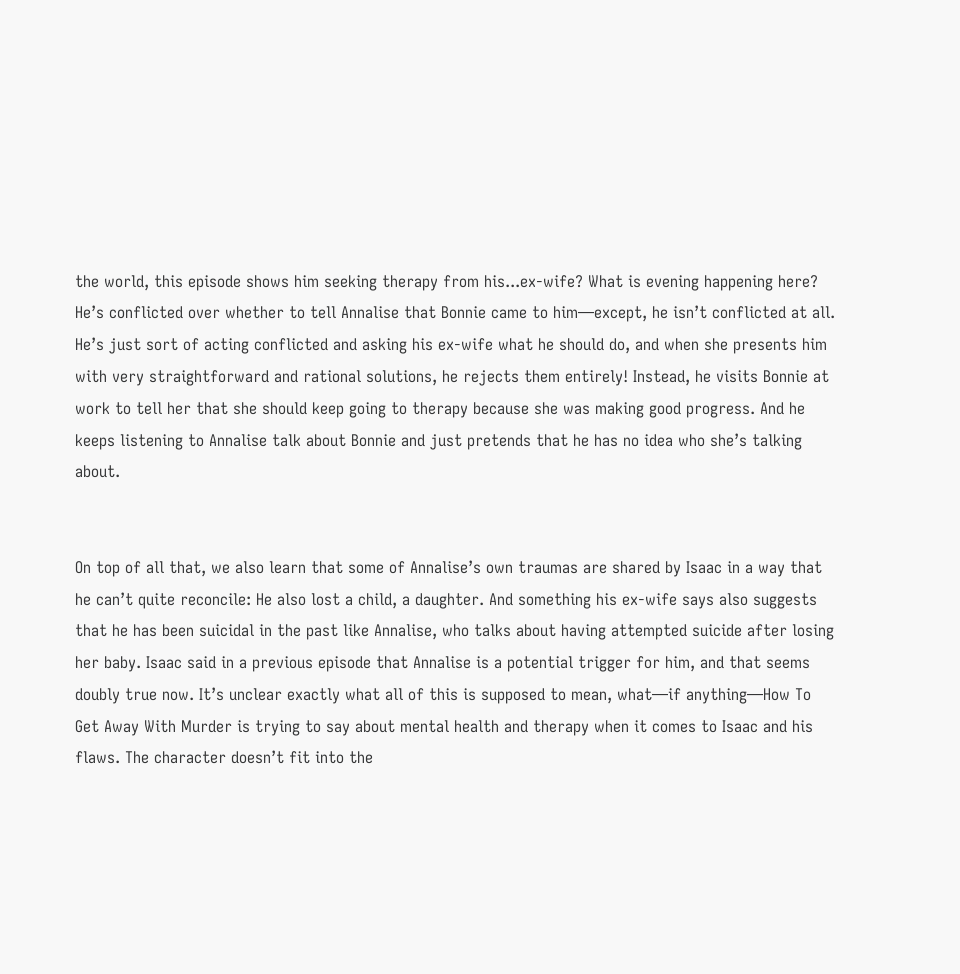the world, this episode shows him seeking therapy from his...ex-wife? What is evening happening here? He’s conflicted over whether to tell Annalise that Bonnie came to him—except, he isn’t conflicted at all. He’s just sort of acting conflicted and asking his ex-wife what he should do, and when she presents him with very straightforward and rational solutions, he rejects them entirely! Instead, he visits Bonnie at work to tell her that she should keep going to therapy because she was making good progress. And he keeps listening to Annalise talk about Bonnie and just pretends that he has no idea who she’s talking about.


On top of all that, we also learn that some of Annalise’s own traumas are shared by Isaac in a way that he can’t quite reconcile: He also lost a child, a daughter. And something his ex-wife says also suggests that he has been suicidal in the past like Annalise, who talks about having attempted suicide after losing her baby. Isaac said in a previous episode that Annalise is a potential trigger for him, and that seems doubly true now. It’s unclear exactly what all of this is supposed to mean, what—if anything—How To Get Away With Murder is trying to say about mental health and therapy when it comes to Isaac and his flaws. The character doesn’t fit into the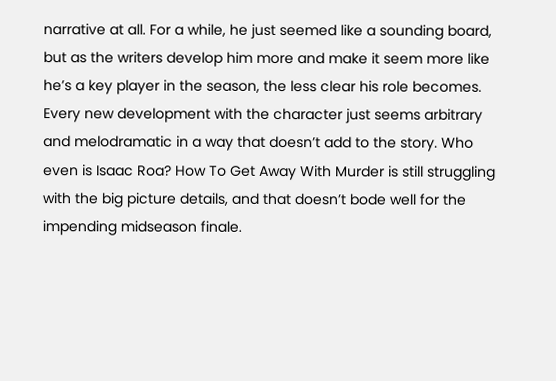narrative at all. For a while, he just seemed like a sounding board, but as the writers develop him more and make it seem more like he’s a key player in the season, the less clear his role becomes. Every new development with the character just seems arbitrary and melodramatic in a way that doesn’t add to the story. Who even is Isaac Roa? How To Get Away With Murder is still struggling with the big picture details, and that doesn’t bode well for the impending midseason finale.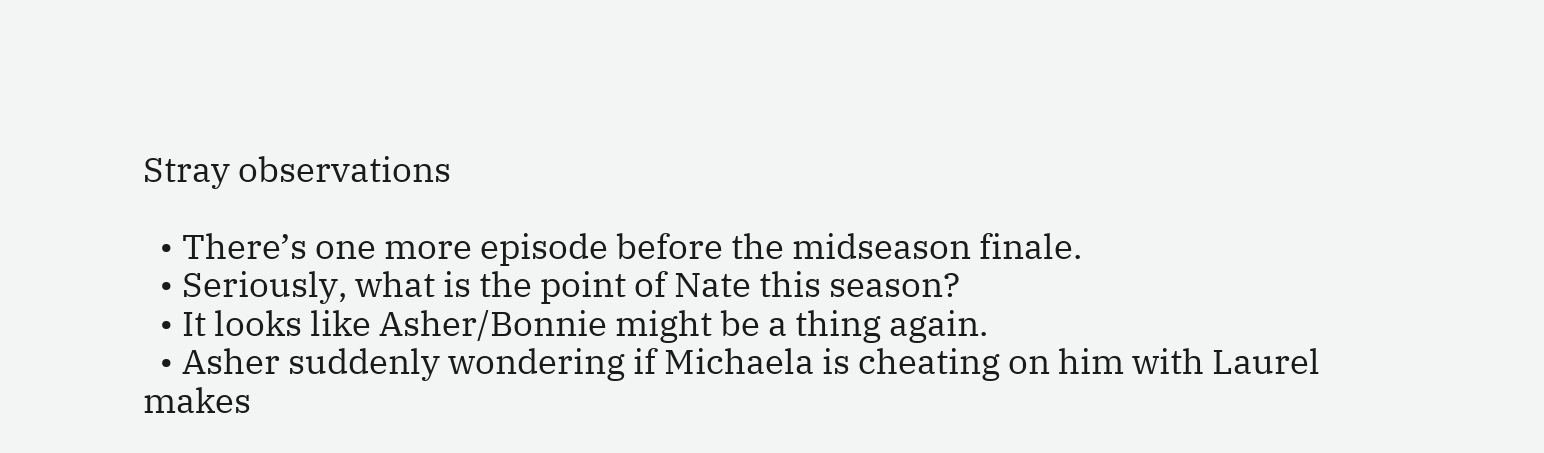Stray observations

  • There’s one more episode before the midseason finale.
  • Seriously, what is the point of Nate this season?
  • It looks like Asher/Bonnie might be a thing again.
  • Asher suddenly wondering if Michaela is cheating on him with Laurel makes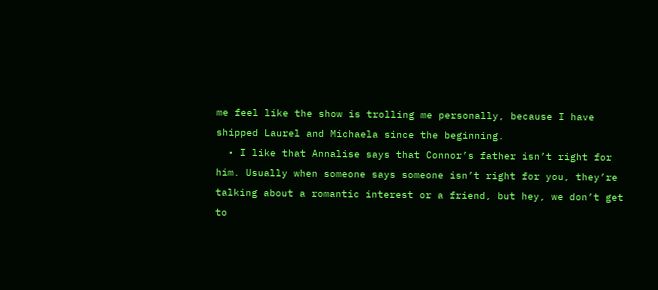me feel like the show is trolling me personally, because I have shipped Laurel and Michaela since the beginning.
  • I like that Annalise says that Connor’s father isn’t right for him. Usually when someone says someone isn’t right for you, they’re talking about a romantic interest or a friend, but hey, we don’t get to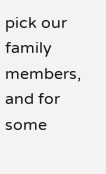pick our family members, and for some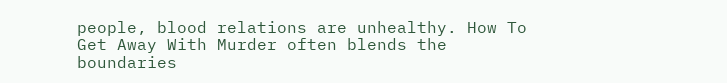people, blood relations are unhealthy. How To Get Away With Murder often blends the boundaries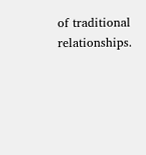of traditional relationships.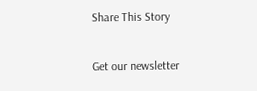Share This Story

Get our newsletter